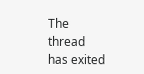The thread has exited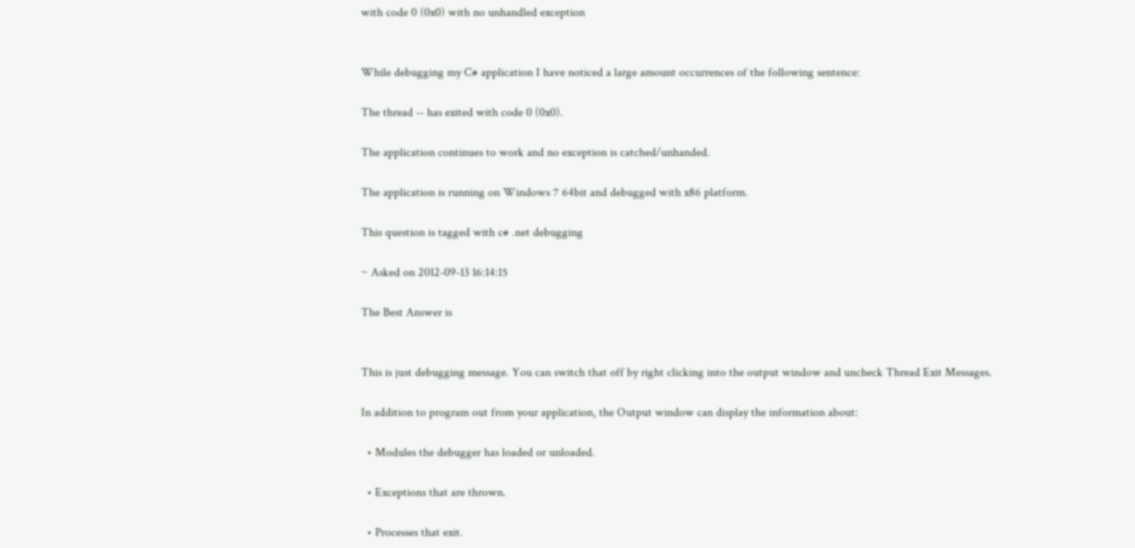with code 0 (0x0) with no unhandled exception


While debugging my C# application I have noticed a large amount occurrences of the following sentence:

The thread -- has exited with code 0 (0x0).

The application continues to work and no exception is catched/unhanded.

The application is running on Windows 7 64bit and debugged with x86 platform.

This question is tagged with c# .net debugging

~ Asked on 2012-09-13 16:14:15

The Best Answer is


This is just debugging message. You can switch that off by right clicking into the output window and uncheck Thread Exit Messages.

In addition to program out from your application, the Output window can display the information about:

  • Modules the debugger has loaded or unloaded.

  • Exceptions that are thrown.

  • Processes that exit.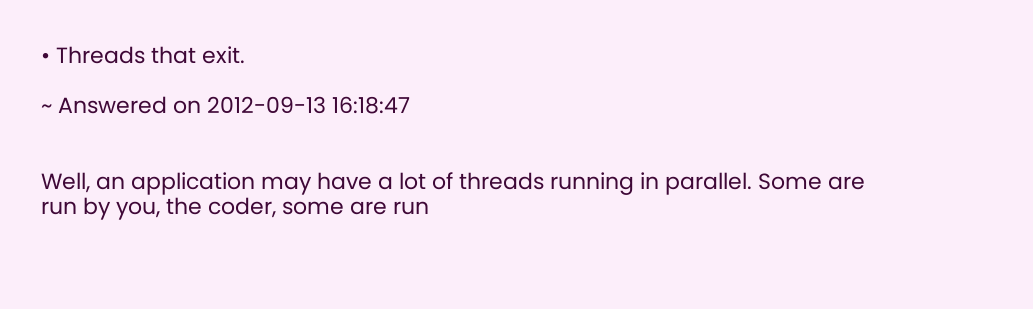• Threads that exit.

~ Answered on 2012-09-13 16:18:47


Well, an application may have a lot of threads running in parallel. Some are run by you, the coder, some are run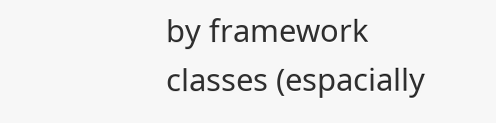by framework classes (espacially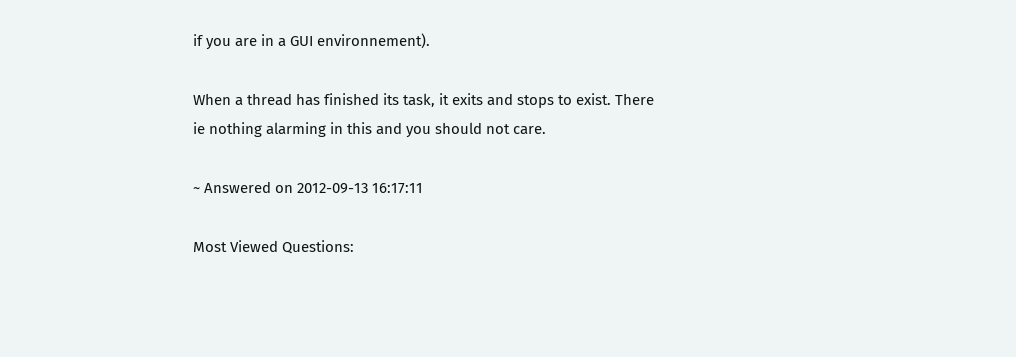if you are in a GUI environnement).

When a thread has finished its task, it exits and stops to exist. There ie nothing alarming in this and you should not care.

~ Answered on 2012-09-13 16:17:11

Most Viewed Questions: